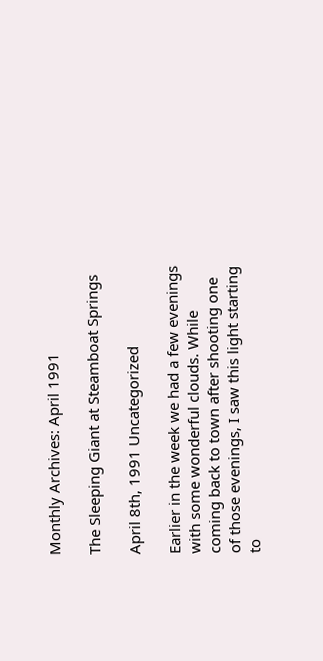Monthly Archives: April 1991

The Sleeping Giant at Steamboat Springs

April 8th, 1991 Uncategorized

Earlier in the week we had a few evenings with some wonderful clouds. While coming back to town after shooting one of those evenings, I saw this light starting to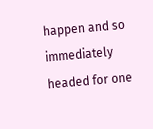happen and so immediately headed for one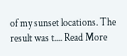of my sunset locations. The result was t.... Read More